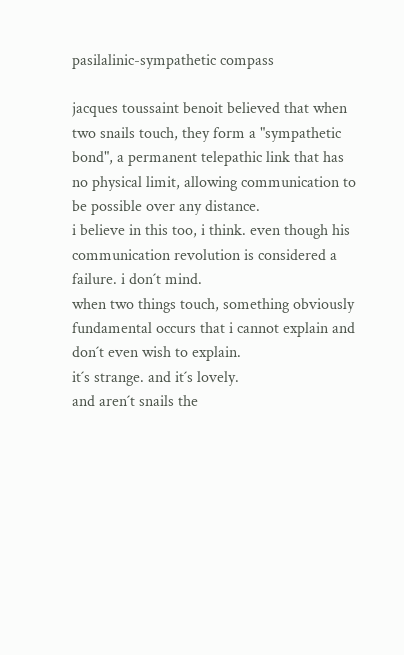pasilalinic-sympathetic compass

jacques toussaint benoit believed that when two snails touch, they form a "sympathetic bond", a permanent telepathic link that has no physical limit, allowing communication to be possible over any distance.
i believe in this too, i think. even though his communication revolution is considered a failure. i don´t mind.
when two things touch, something obviously fundamental occurs that i cannot explain and don´t even wish to explain.
it´s strange. and it´s lovely.
and aren´t snails the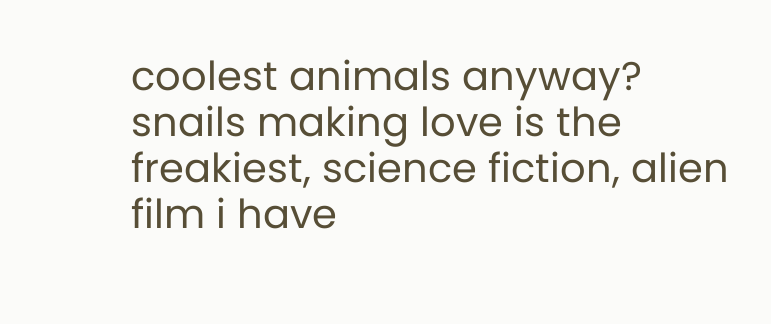coolest animals anyway?
snails making love is the freakiest, science fiction, alien film i have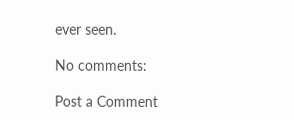ever seen.

No comments:

Post a Comment